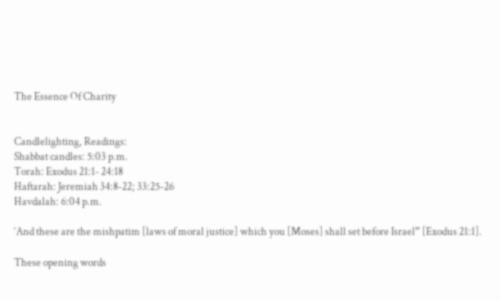The Essence Of Charity


Candlelighting, Readings:
Shabbat candles: 5:03 p.m.
Torah: Exodus 21:1- 24:18
Haftarah: Jeremiah 34:8-22; 33:25-26
Havdalah: 6:04 p.m.

‘And these are the mishpatim [laws of moral justice] which you [Moses] shall set before Israel” [Exodus 21:1].

These opening words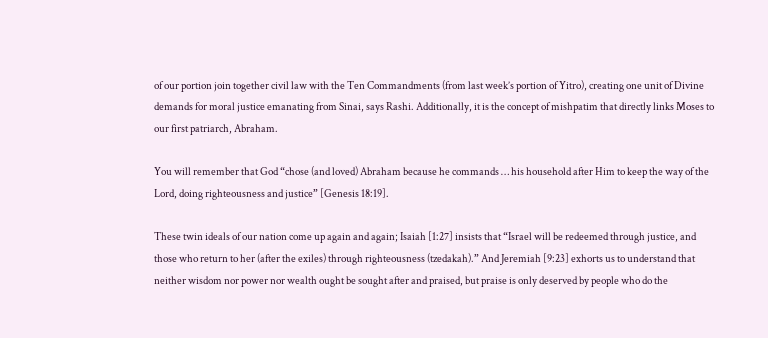of our portion join together civil law with the Ten Commandments (from last week’s portion of Yitro), creating one unit of Divine demands for moral justice emanating from Sinai, says Rashi. Additionally, it is the concept of mishpatim that directly links Moses to our first patriarch, Abraham.

You will remember that God “chose (and loved) Abraham because he commands … his household after Him to keep the way of the Lord, doing righteousness and justice” [Genesis 18:19].

These twin ideals of our nation come up again and again; Isaiah [1:27] insists that “Israel will be redeemed through justice, and those who return to her (after the exiles) through righteousness (tzedakah).” And Jeremiah [9:23] exhorts us to understand that neither wisdom nor power nor wealth ought be sought after and praised, but praise is only deserved by people who do the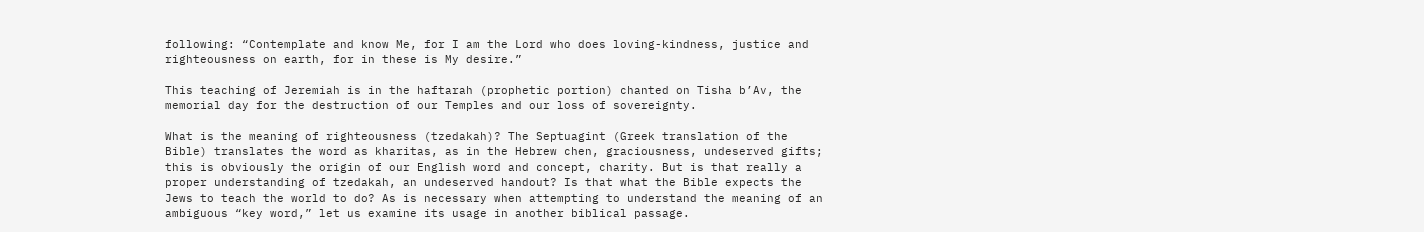following: “Contemplate and know Me, for I am the Lord who does loving-kindness, justice and righteousness on earth, for in these is My desire.”

This teaching of Jeremiah is in the haftarah (prophetic portion) chanted on Tisha b’Av, the memorial day for the destruction of our Temples and our loss of sovereignty.

What is the meaning of righteousness (tzedakah)? The Septuagint (Greek translation of the Bible) translates the word as kharitas, as in the Hebrew chen, graciousness, undeserved gifts; this is obviously the origin of our English word and concept, charity. But is that really a proper understanding of tzedakah, an undeserved handout? Is that what the Bible expects the Jews to teach the world to do? As is necessary when attempting to understand the meaning of an ambiguous “key word,” let us examine its usage in another biblical passage.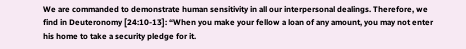We are commanded to demonstrate human sensitivity in all our interpersonal dealings. Therefore, we find in Deuteronomy [24:10-13]: “When you make your fellow a loan of any amount, you may not enter his home to take a security pledge for it.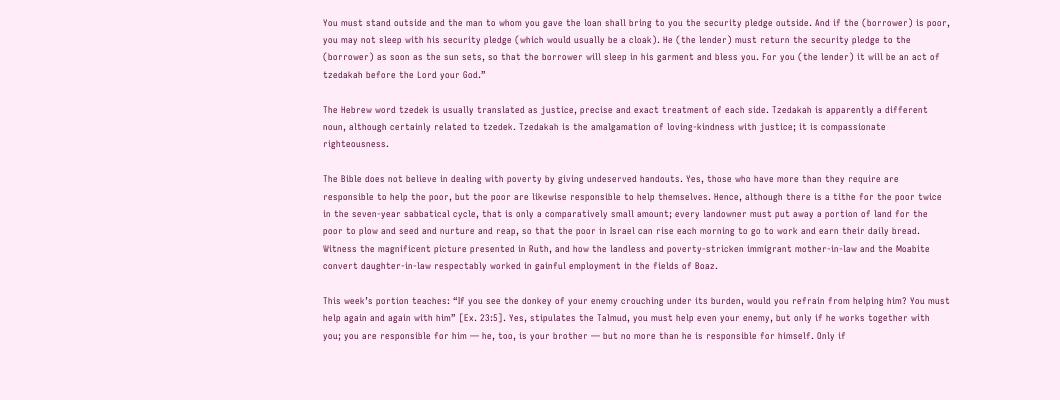You must stand outside and the man to whom you gave the loan shall bring to you the security pledge outside. And if the (borrower) is poor, you may not sleep with his security pledge (which would usually be a cloak). He (the lender) must return the security pledge to the (borrower) as soon as the sun sets, so that the borrower will sleep in his garment and bless you. For you (the lender) it will be an act of tzedakah before the Lord your God.”

The Hebrew word tzedek is usually translated as justice, precise and exact treatment of each side. Tzedakah is apparently a different noun, although certainly related to tzedek. Tzedakah is the amalgamation of loving-kindness with justice; it is compassionate righteousness.

The Bible does not believe in dealing with poverty by giving undeserved handouts. Yes, those who have more than they require are responsible to help the poor, but the poor are likewise responsible to help themselves. Hence, although there is a tithe for the poor twice in the seven-year sabbatical cycle, that is only a comparatively small amount; every landowner must put away a portion of land for the poor to plow and seed and nurture and reap, so that the poor in Israel can rise each morning to go to work and earn their daily bread. Witness the magnificent picture presented in Ruth, and how the landless and poverty-stricken immigrant mother-in-law and the Moabite convert daughter-in-law respectably worked in gainful employment in the fields of Boaz.

This week’s portion teaches: “If you see the donkey of your enemy crouching under its burden, would you refrain from helping him? You must help again and again with him” [Ex. 23:5]. Yes, stipulates the Talmud, you must help even your enemy, but only if he works together with you; you are responsible for him — he, too, is your brother — but no more than he is responsible for himself. Only if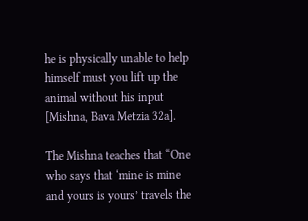he is physically unable to help himself must you lift up the animal without his input [Mishna, Bava Metzia 32a].

The Mishna teaches that “One who says that ‘mine is mine and yours is yours’ travels the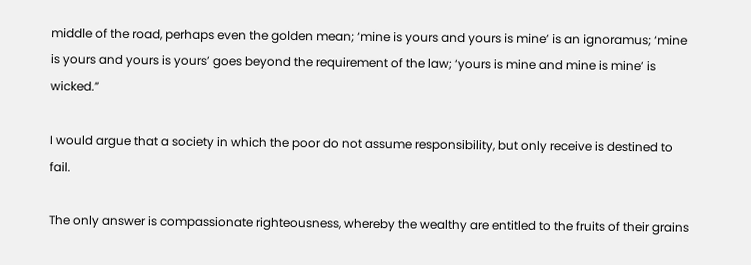middle of the road, perhaps even the golden mean; ‘mine is yours and yours is mine’ is an ignoramus; ‘mine is yours and yours is yours’ goes beyond the requirement of the law; ‘yours is mine and mine is mine’ is wicked.”

I would argue that a society in which the poor do not assume responsibility, but only receive is destined to fail.

The only answer is compassionate righteousness, whereby the wealthy are entitled to the fruits of their grains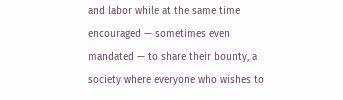and labor while at the same time encouraged — sometimes even mandated — to share their bounty, a society where everyone who wishes to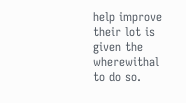help improve their lot is given the wherewithal to do so.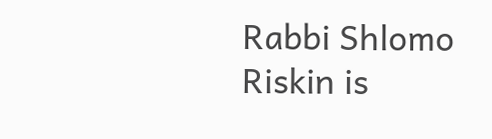Rabbi Shlomo Riskin is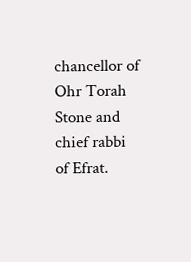chancellor of Ohr Torah Stone and chief rabbi of Efrat.